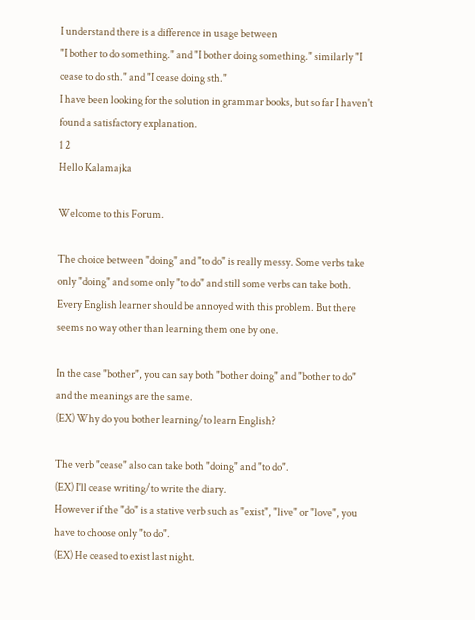I understand there is a difference in usage between
"I bother to do something." and "I bother doing something." similarly "I cease to do sth." and "I cease doing sth."
I have been looking for the solution in grammar books, but so far I haven't found a satisfactory explanation.
1 2
Hello Kalamajka

Welcome to this Forum.

The choice between "doing" and "to do" is really messy. Some verbs take only "doing" and some only "to do" and still some verbs can take both. Every English learner should be annoyed with this problem. But there seems no way other than learning them one by one.

In the case "bother", you can say both "bother doing" and "bother to do" and the meanings are the same.
(EX) Why do you bother learning/to learn English?

The verb "cease" also can take both "doing" and "to do".
(EX) I'll cease writing/to write the diary.
However if the "do" is a stative verb such as "exist", "live" or "love", you have to choose only "to do".
(EX) He ceased to exist last night.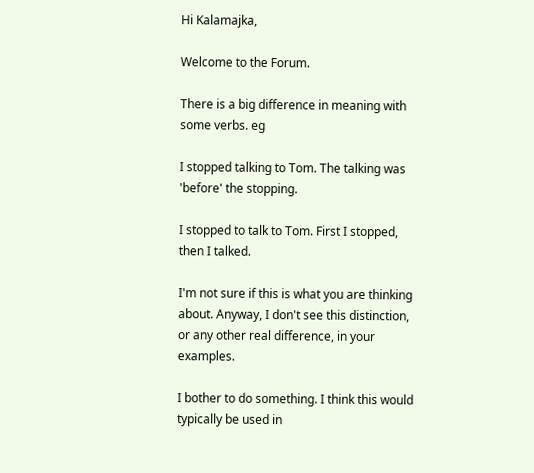Hi Kalamajka,

Welcome to the Forum.

There is a big difference in meaning with some verbs. eg

I stopped talking to Tom. The talking was 'before' the stopping.

I stopped to talk to Tom. First I stopped, then I talked.

I'm not sure if this is what you are thinking about. Anyway, I don't see this distinction, or any other real difference, in your examples.

I bother to do something. I think this would typically be used in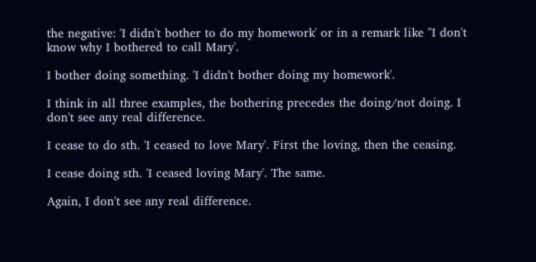the negative: 'I didn't bother to do my homework' or in a remark like "I don't know why I bothered to call Mary'.

I bother doing something. 'I didn't bother doing my homework'.

I think in all three examples, the bothering precedes the doing/not doing. I don't see any real difference.

I cease to do sth. 'I ceased to love Mary'. First the loving, then the ceasing.

I cease doing sth. 'I ceased loving Mary'. The same.

Again, I don't see any real difference.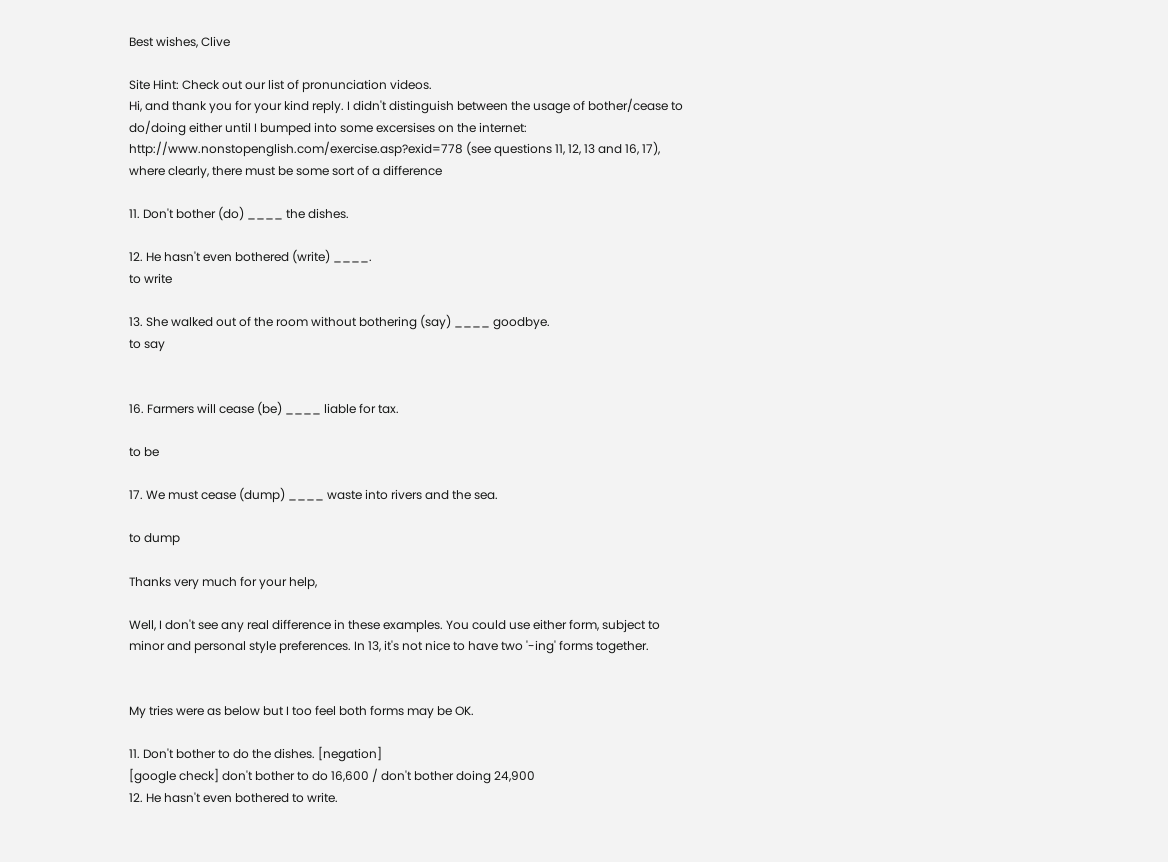Best wishes, Clive

Site Hint: Check out our list of pronunciation videos.
Hi, and thank you for your kind reply. I didn't distinguish between the usage of bother/cease to do/doing either until I bumped into some excersises on the internet: http://www.nonstopenglish.com/exercise.asp?exid=778 (see questions 11, 12, 13 and 16, 17), where clearly, there must be some sort of a difference

11. Don't bother (do) ____ the dishes.

12. He hasn't even bothered (write) ____.
to write

13. She walked out of the room without bothering (say) ____ goodbye.
to say


16. Farmers will cease (be) ____ liable for tax.

to be

17. We must cease (dump) ____ waste into rivers and the sea.

to dump

Thanks very much for your help,

Well, I don't see any real difference in these examples. You could use either form, subject to minor and personal style preferences. In 13, it's not nice to have two '-ing' forms together.


My tries were as below but I too feel both forms may be OK.

11. Don't bother to do the dishes. [negation]
[google check] don't bother to do 16,600 / don't bother doing 24,900
12. He hasn't even bothered to write.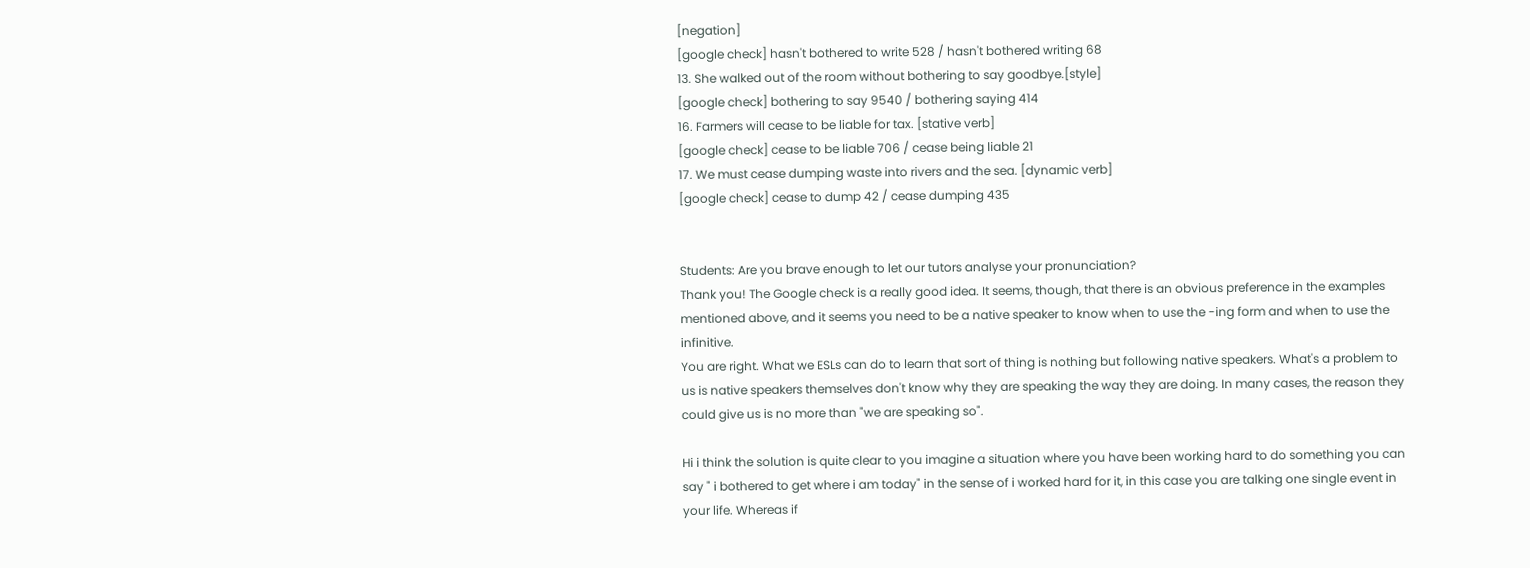[negation]
[google check] hasn't bothered to write 528 / hasn't bothered writing 68
13. She walked out of the room without bothering to say goodbye.[style]
[google check] bothering to say 9540 / bothering saying 414
16. Farmers will cease to be liable for tax. [stative verb]
[google check] cease to be liable 706 / cease being liable 21
17. We must cease dumping waste into rivers and the sea. [dynamic verb]
[google check] cease to dump 42 / cease dumping 435


Students: Are you brave enough to let our tutors analyse your pronunciation?
Thank you! The Google check is a really good idea. It seems, though, that there is an obvious preference in the examples mentioned above, and it seems you need to be a native speaker to know when to use the -ing form and when to use the infinitive.
You are right. What we ESLs can do to learn that sort of thing is nothing but following native speakers. What's a problem to us is native speakers themselves don't know why they are speaking the way they are doing. In many cases, the reason they could give us is no more than "we are speaking so".

Hi i think the solution is quite clear to you imagine a situation where you have been working hard to do something you can say " i bothered to get where i am today" in the sense of i worked hard for it, in this case you are talking one single event in your life. Whereas if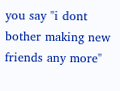you say "i dont bother making new friends any more"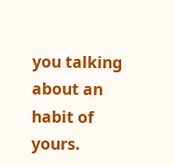you talking about an habit of yours.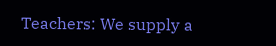Teachers: We supply a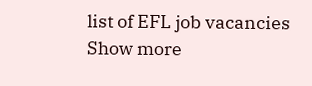list of EFL job vacancies
Show more